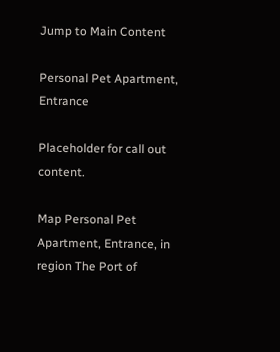Jump to Main Content

Personal Pet Apartment, Entrance

Placeholder for call out content.

Map Personal Pet Apartment, Entrance, in region The Port of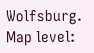Wolfsburg. Map level: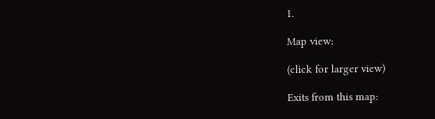1.

Map view:

(click for larger view)

Exits from this map: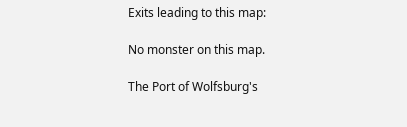Exits leading to this map:

No monster on this map.

The Port of Wolfsburg's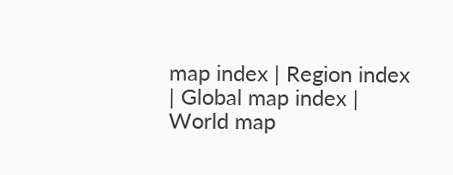map index | Region index | Global map index | World map